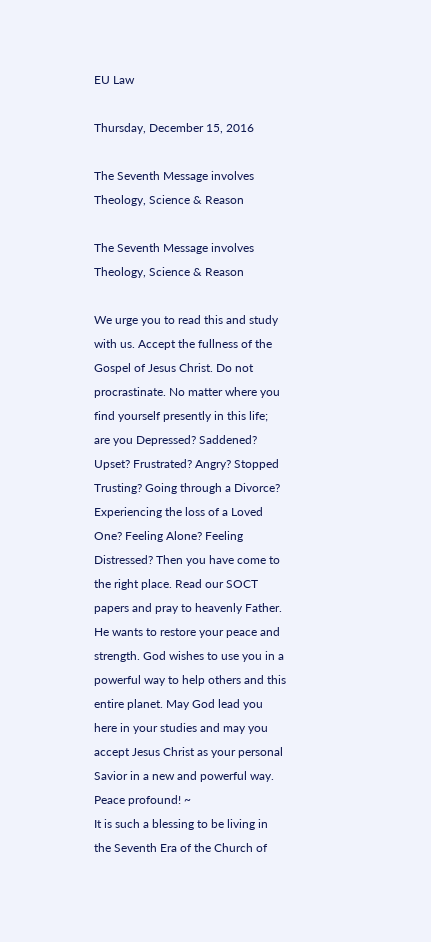EU Law

Thursday, December 15, 2016

The Seventh Message involves Theology, Science & Reason

The Seventh Message involves Theology, Science & Reason

We urge you to read this and study with us. Accept the fullness of the Gospel of Jesus Christ. Do not procrastinate. No matter where you find yourself presently in this life; are you Depressed? Saddened? Upset? Frustrated? Angry? Stopped Trusting? Going through a Divorce? Experiencing the loss of a Loved One? Feeling Alone? Feeling Distressed? Then you have come to the right place. Read our SOCT papers and pray to heavenly Father. He wants to restore your peace and strength. God wishes to use you in a powerful way to help others and this entire planet. May God lead you here in your studies and may you accept Jesus Christ as your personal Savior in a new and powerful way. Peace profound! ~
It is such a blessing to be living in the Seventh Era of the Church of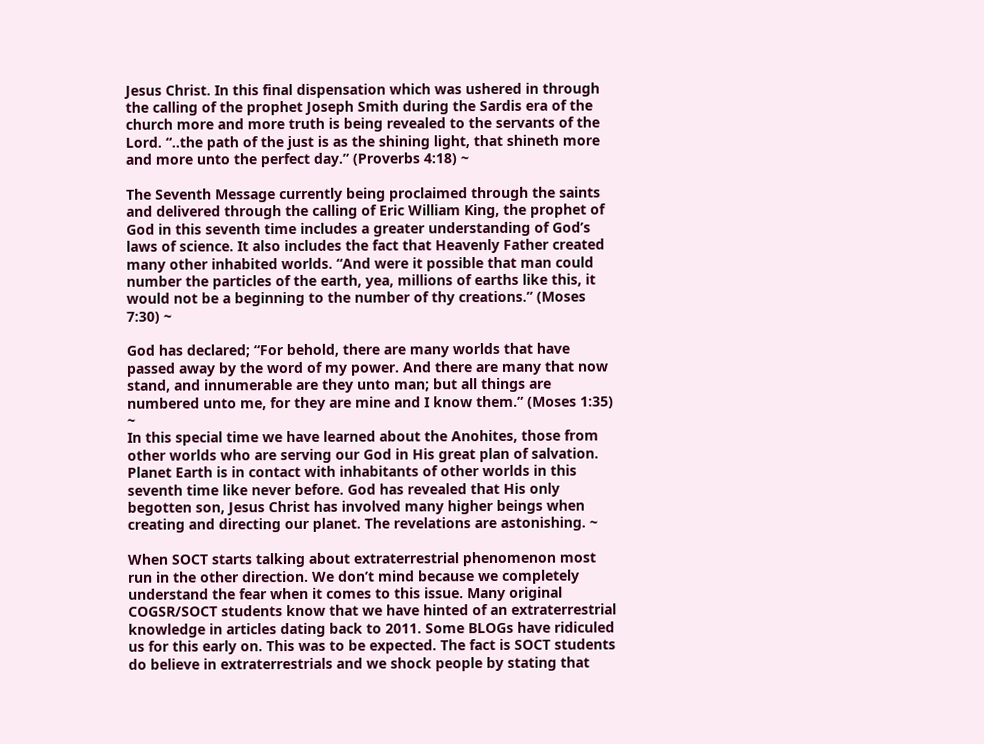Jesus Christ. In this final dispensation which was ushered in through the calling of the prophet Joseph Smith during the Sardis era of the church more and more truth is being revealed to the servants of the Lord. “..the path of the just is as the shining light, that shineth more and more unto the perfect day.” (Proverbs 4:18) ~

The Seventh Message currently being proclaimed through the saints and delivered through the calling of Eric William King, the prophet of God in this seventh time includes a greater understanding of God’s laws of science. It also includes the fact that Heavenly Father created many other inhabited worlds. “And were it possible that man could number the particles of the earth, yea, millions of earths like this, it would not be a beginning to the number of thy creations.” (Moses 7:30) ~

God has declared; “For behold, there are many worlds that have passed away by the word of my power. And there are many that now stand, and innumerable are they unto man; but all things are numbered unto me, for they are mine and I know them.” (Moses 1:35) ~
In this special time we have learned about the Anohites, those from other worlds who are serving our God in His great plan of salvation. Planet Earth is in contact with inhabitants of other worlds in this seventh time like never before. God has revealed that His only begotten son, Jesus Christ has involved many higher beings when creating and directing our planet. The revelations are astonishing. ~

When SOCT starts talking about extraterrestrial phenomenon most run in the other direction. We don’t mind because we completely understand the fear when it comes to this issue. Many original COGSR/SOCT students know that we have hinted of an extraterrestrial knowledge in articles dating back to 2011. Some BLOGs have ridiculed us for this early on. This was to be expected. The fact is SOCT students do believe in extraterrestrials and we shock people by stating that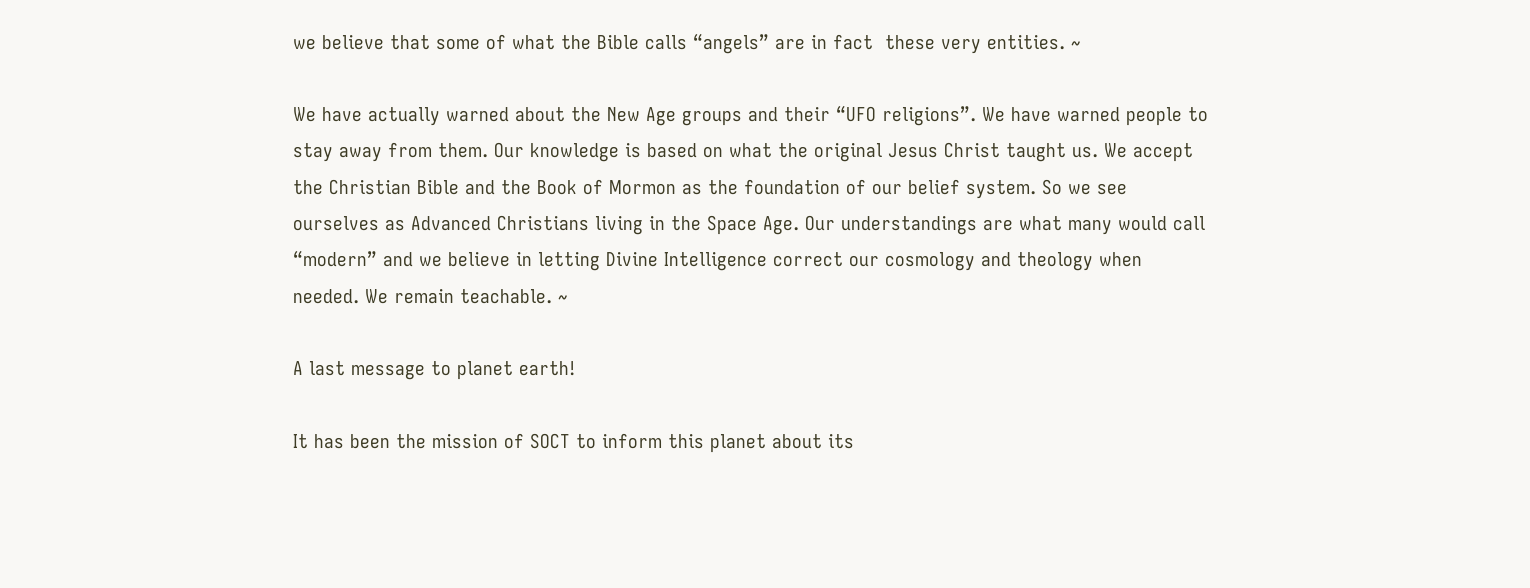we believe that some of what the Bible calls “angels” are in fact  these very entities. ~

We have actually warned about the New Age groups and their “UFO religions”. We have warned people to stay away from them. Our knowledge is based on what the original Jesus Christ taught us. We accept the Christian Bible and the Book of Mormon as the foundation of our belief system. So we see ourselves as Advanced Christians living in the Space Age. Our understandings are what many would call “modern” and we believe in letting Divine Intelligence correct our cosmology and theology when needed. We remain teachable. ~

A last message to planet earth!

It has been the mission of SOCT to inform this planet about its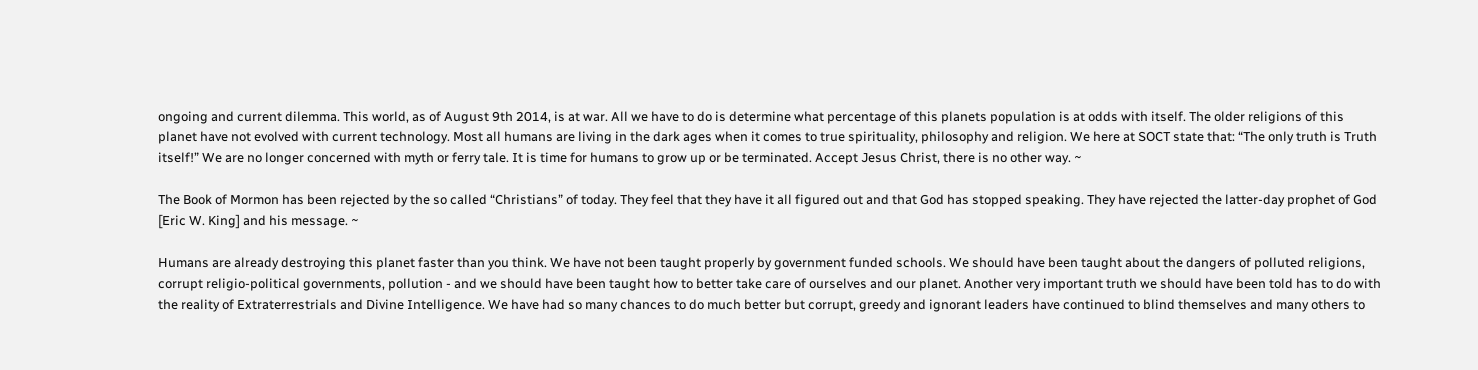ongoing and current dilemma. This world, as of August 9th 2014, is at war. All we have to do is determine what percentage of this planets population is at odds with itself. The older religions of this planet have not evolved with current technology. Most all humans are living in the dark ages when it comes to true spirituality, philosophy and religion. We here at SOCT state that: “The only truth is Truth itself!” We are no longer concerned with myth or ferry tale. It is time for humans to grow up or be terminated. Accept Jesus Christ, there is no other way. ~

The Book of Mormon has been rejected by the so called “Christians” of today. They feel that they have it all figured out and that God has stopped speaking. They have rejected the latter-day prophet of God [Eric W. King] and his message. ~

Humans are already destroying this planet faster than you think. We have not been taught properly by government funded schools. We should have been taught about the dangers of polluted religions, corrupt religio-political governments, pollution - and we should have been taught how to better take care of ourselves and our planet. Another very important truth we should have been told has to do with the reality of Extraterrestrials and Divine Intelligence. We have had so many chances to do much better but corrupt, greedy and ignorant leaders have continued to blind themselves and many others to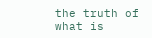the truth of what is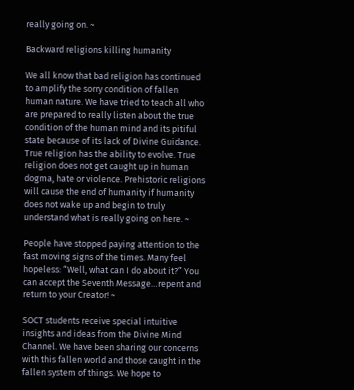really going on. ~

Backward religions killing humanity

We all know that bad religion has continued to amplify the sorry condition of fallen human nature. We have tried to teach all who are prepared to really listen about the true condition of the human mind and its pitiful state because of its lack of Divine Guidance. True religion has the ability to evolve. True religion does not get caught up in human dogma, hate or violence. Prehistoric religions will cause the end of humanity if humanity does not wake up and begin to truly understand what is really going on here. ~

People have stopped paying attention to the fast moving signs of the times. Many feel hopeless: “Well, what can I do about it?” You can accept the Seventh Message…repent and return to your Creator! ~

SOCT students receive special intuitive insights and ideas from the Divine Mind Channel. We have been sharing our concerns with this fallen world and those caught in the fallen system of things. We hope to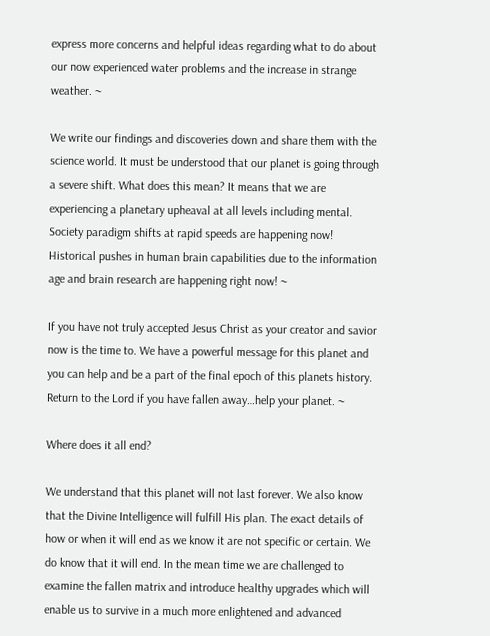express more concerns and helpful ideas regarding what to do about our now experienced water problems and the increase in strange weather. ~

We write our findings and discoveries down and share them with the science world. It must be understood that our planet is going through a severe shift. What does this mean? It means that we are experiencing a planetary upheaval at all levels including mental. Society paradigm shifts at rapid speeds are happening now! Historical pushes in human brain capabilities due to the information age and brain research are happening right now! ~

If you have not truly accepted Jesus Christ as your creator and savior now is the time to. We have a powerful message for this planet and you can help and be a part of the final epoch of this planets history. Return to the Lord if you have fallen away…help your planet. ~

Where does it all end?

We understand that this planet will not last forever. We also know that the Divine Intelligence will fulfill His plan. The exact details of how or when it will end as we know it are not specific or certain. We do know that it will end. In the mean time we are challenged to examine the fallen matrix and introduce healthy upgrades which will enable us to survive in a much more enlightened and advanced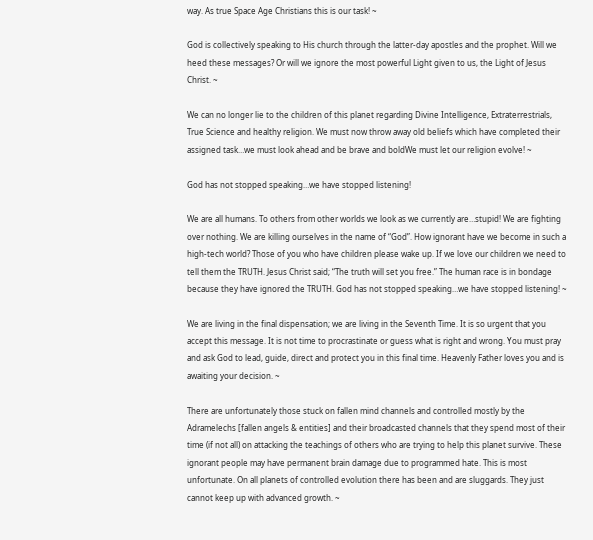way. As true Space Age Christians this is our task! ~

God is collectively speaking to His church through the latter-day apostles and the prophet. Will we heed these messages? Or will we ignore the most powerful Light given to us, the Light of Jesus Christ. ~

We can no longer lie to the children of this planet regarding Divine Intelligence, Extraterrestrials, True Science and healthy religion. We must now throw away old beliefs which have completed their assigned task…we must look ahead and be brave and boldWe must let our religion evolve! ~

God has not stopped speaking…we have stopped listening!

We are all humans. To others from other worlds we look as we currently are…stupid! We are fighting over nothing. We are killing ourselves in the name of “God”. How ignorant have we become in such a high-tech world? Those of you who have children please wake up. If we love our children we need to tell them the TRUTH. Jesus Christ said; “The truth will set you free.” The human race is in bondage because they have ignored the TRUTH. God has not stopped speaking…we have stopped listening! ~

We are living in the final dispensation; we are living in the Seventh Time. It is so urgent that you accept this message. It is not time to procrastinate or guess what is right and wrong. You must pray and ask God to lead, guide, direct and protect you in this final time. Heavenly Father loves you and is awaiting your decision. ~

There are unfortunately those stuck on fallen mind channels and controlled mostly by the Adramelechs [fallen angels & entities] and their broadcasted channels that they spend most of their time (if not all) on attacking the teachings of others who are trying to help this planet survive. These ignorant people may have permanent brain damage due to programmed hate. This is most unfortunate. On all planets of controlled evolution there has been and are sluggards. They just cannot keep up with advanced growth. ~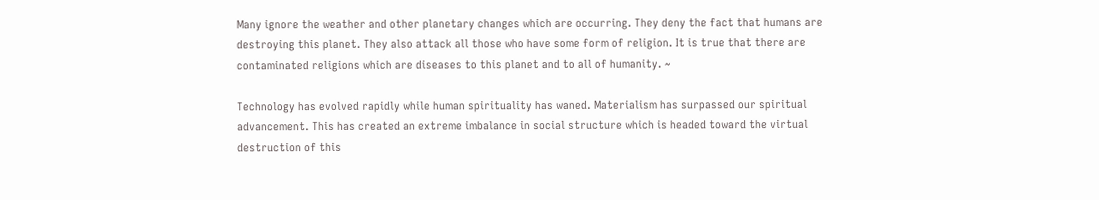Many ignore the weather and other planetary changes which are occurring. They deny the fact that humans are destroying this planet. They also attack all those who have some form of religion. It is true that there are contaminated religions which are diseases to this planet and to all of humanity. ~

Technology has evolved rapidly while human spirituality has waned. Materialism has surpassed our spiritual advancement. This has created an extreme imbalance in social structure which is headed toward the virtual destruction of this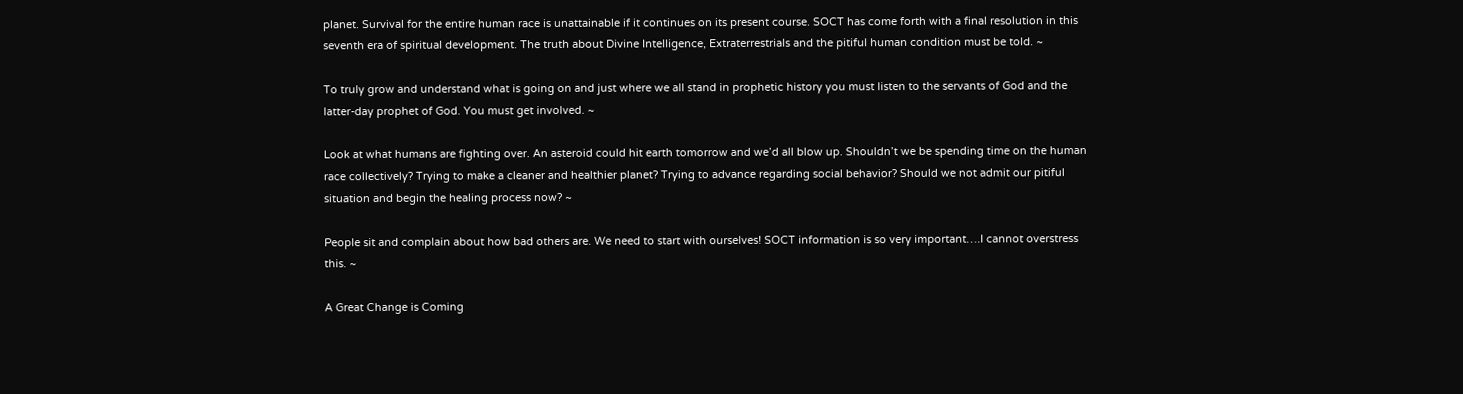planet. Survival for the entire human race is unattainable if it continues on its present course. SOCT has come forth with a final resolution in this seventh era of spiritual development. The truth about Divine Intelligence, Extraterrestrials and the pitiful human condition must be told. ~

To truly grow and understand what is going on and just where we all stand in prophetic history you must listen to the servants of God and the latter-day prophet of God. You must get involved. ~

Look at what humans are fighting over. An asteroid could hit earth tomorrow and we’d all blow up. Shouldn’t we be spending time on the human race collectively? Trying to make a cleaner and healthier planet? Trying to advance regarding social behavior? Should we not admit our pitiful situation and begin the healing process now? ~

People sit and complain about how bad others are. We need to start with ourselves! SOCT information is so very important….I cannot overstress this. ~

A Great Change is Coming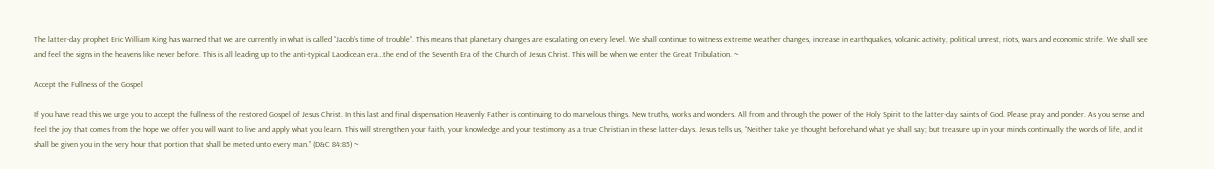The latter-day prophet Eric William King has warned that we are currently in what is called “Jacob’s time of trouble”. This means that planetary changes are escalating on every level. We shall continue to witness extreme weather changes, increase in earthquakes, volcanic activity, political unrest, riots, wars and economic strife. We shall see and feel the signs in the heavens like never before. This is all leading up to the anti-typical Laodicean era…the end of the Seventh Era of the Church of Jesus Christ. This will be when we enter the Great Tribulation. ~

Accept the Fullness of the Gospel

If you have read this we urge you to accept the fullness of the restored Gospel of Jesus Christ. In this last and final dispensation Heavenly Father is continuing to do marvelous things. New truths, works and wonders. All from and through the power of the Holy Spirit to the latter-day saints of God. Please pray and ponder. As you sense and feel the joy that comes from the hope we offer you will want to live and apply what you learn. This will strengthen your faith, your knowledge and your testimony as a true Christian in these latter-days. Jesus tells us, “Neither take ye thought beforehand what ye shall say; but treasure up in your minds continually the words of life, and it shall be given you in the very hour that portion that shall be meted unto every man.” (D&C 84:85) ~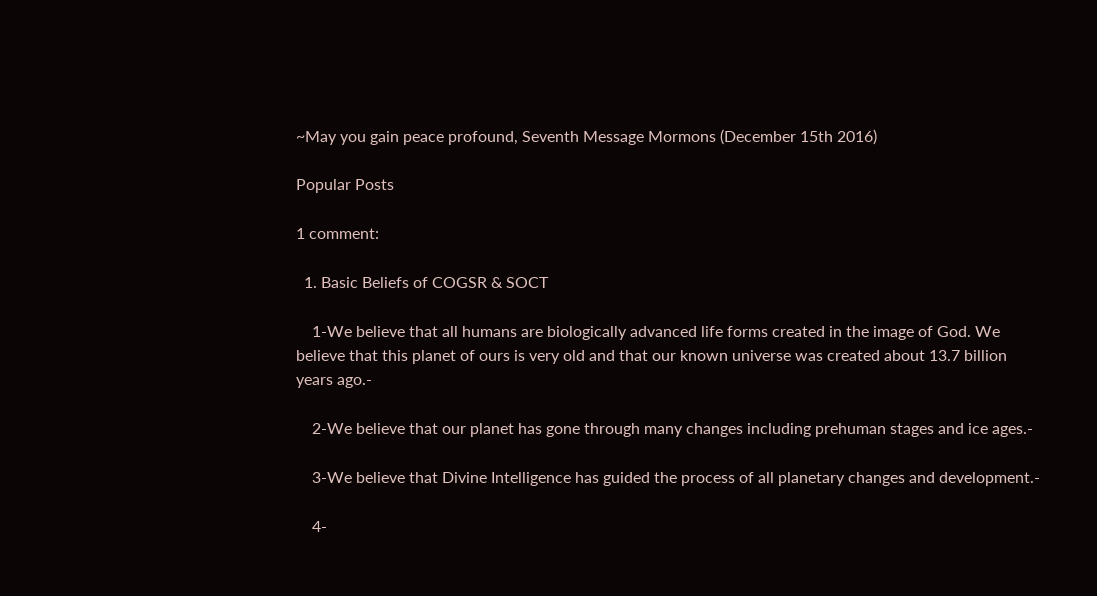~May you gain peace profound, Seventh Message Mormons (December 15th 2016)

Popular Posts

1 comment:

  1. Basic Beliefs of COGSR & SOCT

    1-We believe that all humans are biologically advanced life forms created in the image of God. We believe that this planet of ours is very old and that our known universe was created about 13.7 billion years ago.-

    2-We believe that our planet has gone through many changes including prehuman stages and ice ages.-

    3-We believe that Divine Intelligence has guided the process of all planetary changes and development.-

    4-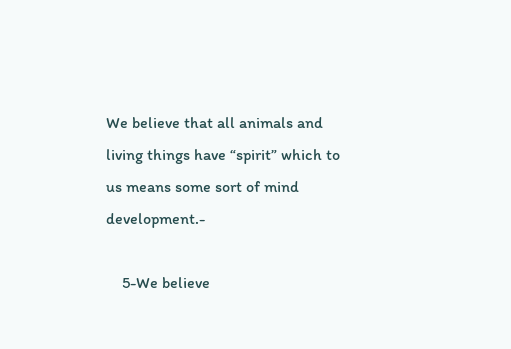We believe that all animals and living things have “spirit” which to us means some sort of mind development.-

    5-We believe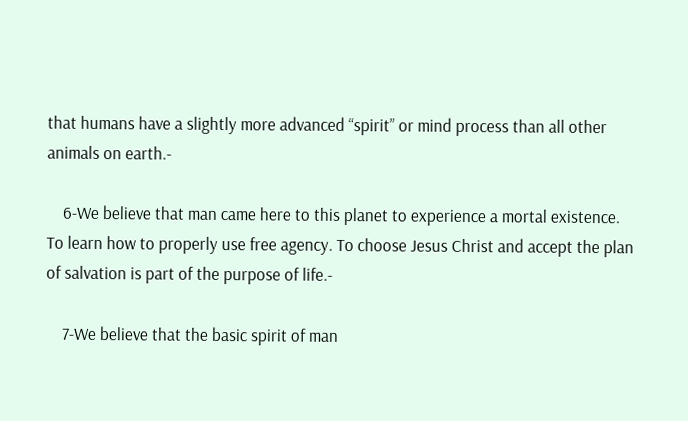that humans have a slightly more advanced “spirit” or mind process than all other animals on earth.-

    6-We believe that man came here to this planet to experience a mortal existence. To learn how to properly use free agency. To choose Jesus Christ and accept the plan of salvation is part of the purpose of life.-

    7-We believe that the basic spirit of man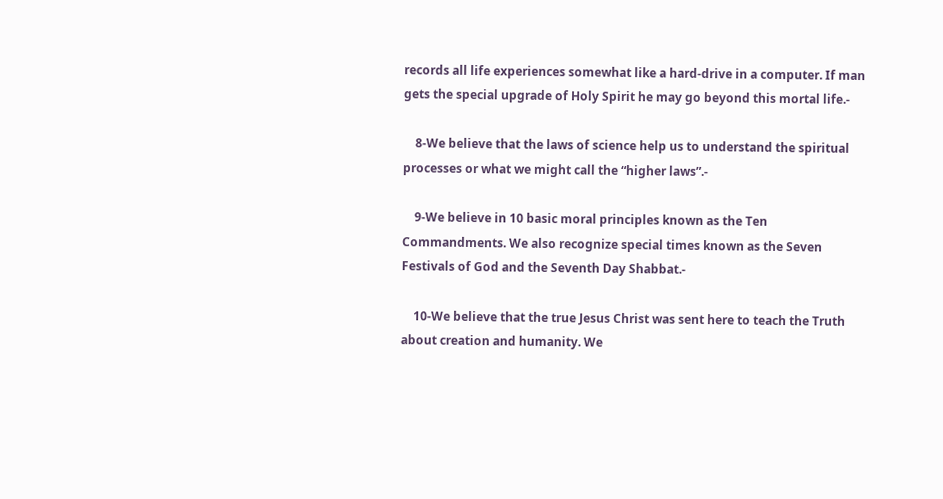records all life experiences somewhat like a hard-drive in a computer. If man gets the special upgrade of Holy Spirit he may go beyond this mortal life.-

    8-We believe that the laws of science help us to understand the spiritual processes or what we might call the “higher laws”.-

    9-We believe in 10 basic moral principles known as the Ten Commandments. We also recognize special times known as the Seven Festivals of God and the Seventh Day Shabbat.-

    10-We believe that the true Jesus Christ was sent here to teach the Truth about creation and humanity. We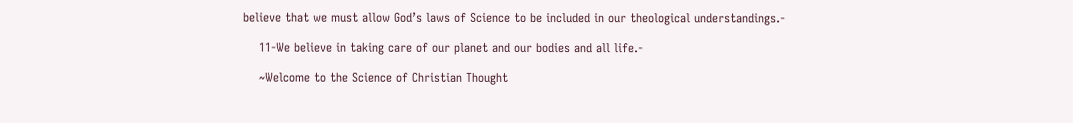believe that we must allow God’s laws of Science to be included in our theological understandings.-

    11-We believe in taking care of our planet and our bodies and all life.-

    ~Welcome to the Science of Christian Thought